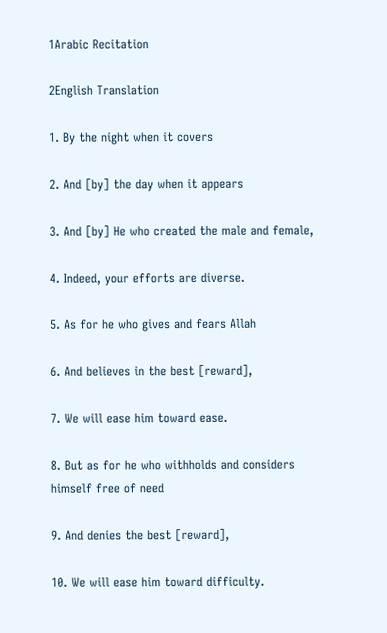1Arabic Recitation

2English Translation

1. By the night when it covers

2. And [by] the day when it appears

3. And [by] He who created the male and female,

4. Indeed, your efforts are diverse.

5. As for he who gives and fears Allah

6. And believes in the best [reward],

7. We will ease him toward ease.

8. But as for he who withholds and considers himself free of need

9. And denies the best [reward],

10. We will ease him toward difficulty.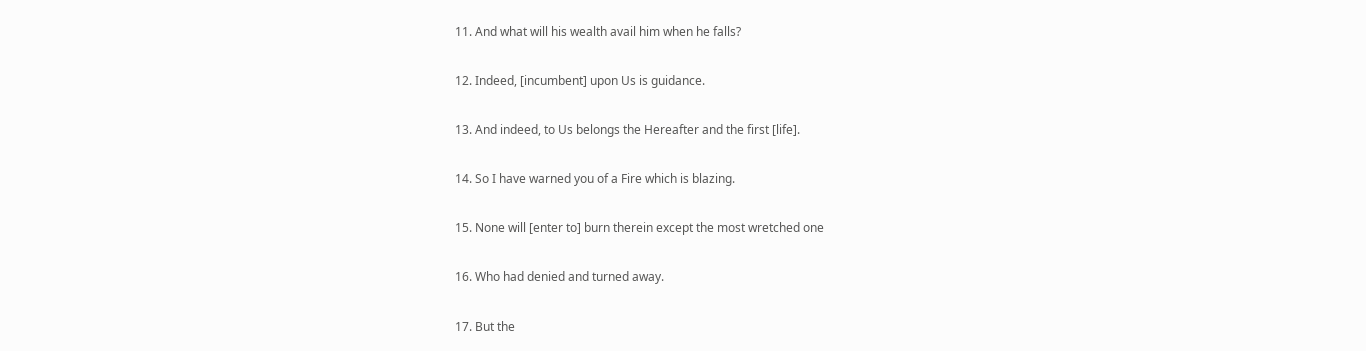11. And what will his wealth avail him when he falls?

12. Indeed, [incumbent] upon Us is guidance.

13. And indeed, to Us belongs the Hereafter and the first [life].

14. So I have warned you of a Fire which is blazing.

15. None will [enter to] burn therein except the most wretched one

16. Who had denied and turned away.

17. But the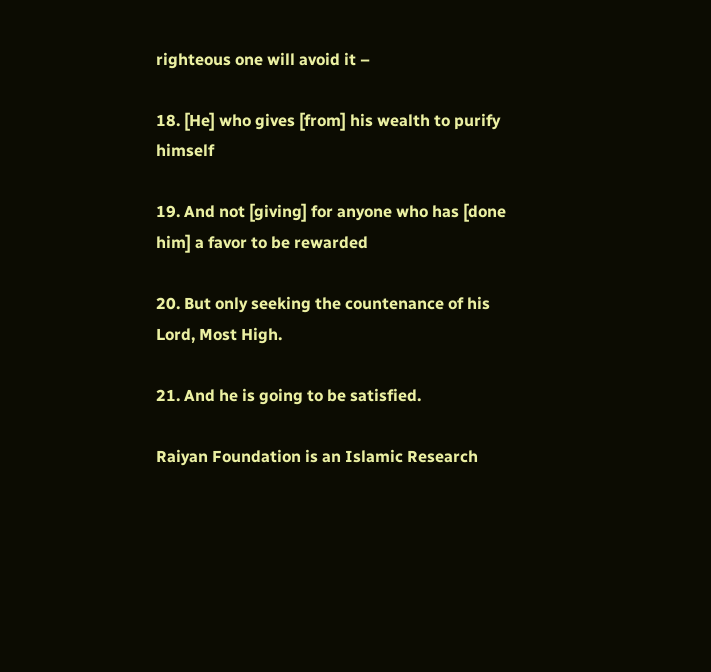righteous one will avoid it –

18. [He] who gives [from] his wealth to purify himself

19. And not [giving] for anyone who has [done him] a favor to be rewarded

20. But only seeking the countenance of his Lord, Most High.

21. And he is going to be satisfied.

Raiyan Foundation is an Islamic Research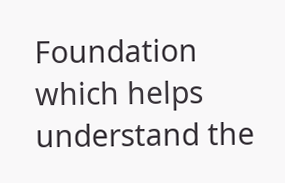Foundation which helps understand the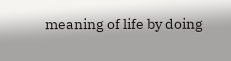meaning of life by doing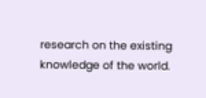research on the existing knowledge of the world.